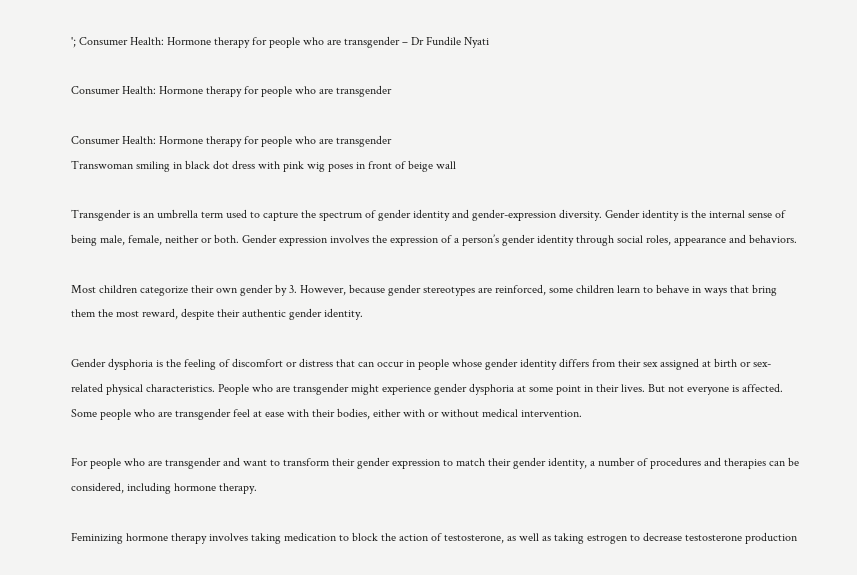'; Consumer Health: Hormone therapy for people who are transgender – Dr Fundile Nyati

Consumer Health: Hormone therapy for people who are transgender

Consumer Health: Hormone therapy for people who are transgender
Transwoman smiling in black dot dress with pink wig poses in front of beige wall

Transgender is an umbrella term used to capture the spectrum of gender identity and gender-expression diversity. Gender identity is the internal sense of being male, female, neither or both. Gender expression involves the expression of a person’s gender identity through social roles, appearance and behaviors.

Most children categorize their own gender by 3. However, because gender stereotypes are reinforced, some children learn to behave in ways that bring them the most reward, despite their authentic gender identity.

Gender dysphoria is the feeling of discomfort or distress that can occur in people whose gender identity differs from their sex assigned at birth or sex-related physical characteristics. People who are transgender might experience gender dysphoria at some point in their lives. But not everyone is affected. Some people who are transgender feel at ease with their bodies, either with or without medical intervention.

For people who are transgender and want to transform their gender expression to match their gender identity, a number of procedures and therapies can be considered, including hormone therapy.

Feminizing hormone therapy involves taking medication to block the action of testosterone, as well as taking estrogen to decrease testosterone production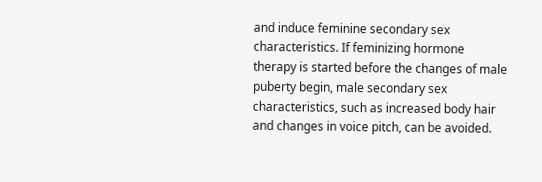and induce feminine secondary sex characteristics. If feminizing hormone therapy is started before the changes of male puberty begin, male secondary sex characteristics, such as increased body hair and changes in voice pitch, can be avoided.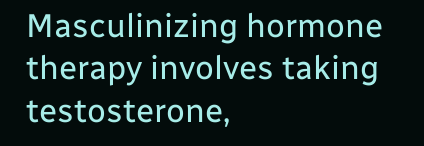Masculinizing hormone therapy involves taking testosterone,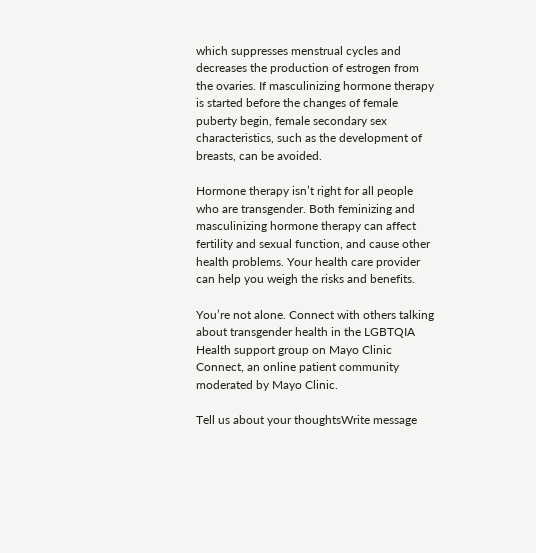which suppresses menstrual cycles and decreases the production of estrogen from the ovaries. If masculinizing hormone therapy is started before the changes of female puberty begin, female secondary sex characteristics, such as the development of breasts, can be avoided.

Hormone therapy isn’t right for all people who are transgender. Both feminizing and masculinizing hormone therapy can affect fertility and sexual function, and cause other health problems. Your health care provider can help you weigh the risks and benefits.

You’re not alone. Connect with others talking about transgender health in the LGBTQIA Health support group on Mayo Clinic Connect, an online patient community moderated by Mayo Clinic.

Tell us about your thoughtsWrite message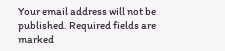Your email address will not be published. Required fields are marked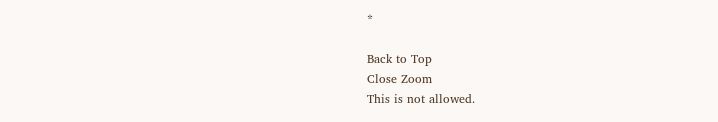*

Back to Top
Close Zoom
This is not allowed.